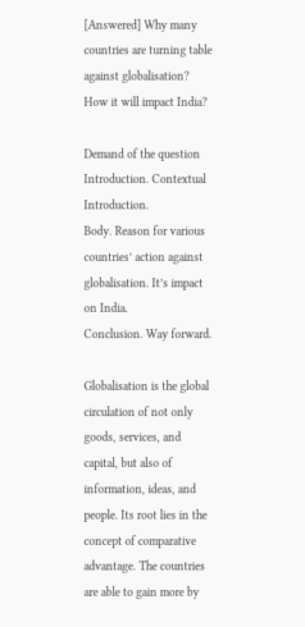[Answered] Why many countries are turning table against globalisation? How it will impact India?

Demand of the question
Introduction. Contextual Introduction.
Body. Reason for various countries’ action against globalisation. It’s impact on India.
Conclusion. Way forward.

Globalisation is the global circulation of not only goods, services, and capital, but also of information, ideas, and people. Its root lies in the concept of comparative advantage. The countries are able to gain more by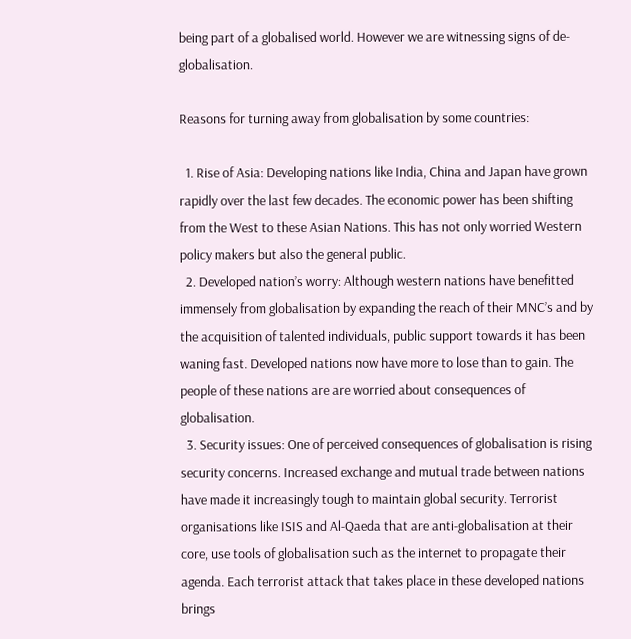being part of a globalised world. However we are witnessing signs of de-globalisation.

Reasons for turning away from globalisation by some countries:

  1. Rise of Asia: Developing nations like India, China and Japan have grown rapidly over the last few decades. The economic power has been shifting from the West to these Asian Nations. This has not only worried Western policy makers but also the general public.
  2. Developed nation’s worry: Although western nations have benefitted immensely from globalisation by expanding the reach of their MNC’s and by the acquisition of talented individuals, public support towards it has been waning fast. Developed nations now have more to lose than to gain. The people of these nations are are worried about consequences of globalisation.
  3. Security issues: One of perceived consequences of globalisation is rising security concerns. Increased exchange and mutual trade between nations have made it increasingly tough to maintain global security. Terrorist organisations like ISIS and Al-Qaeda that are anti-globalisation at their core, use tools of globalisation such as the internet to propagate their agenda. Each terrorist attack that takes place in these developed nations brings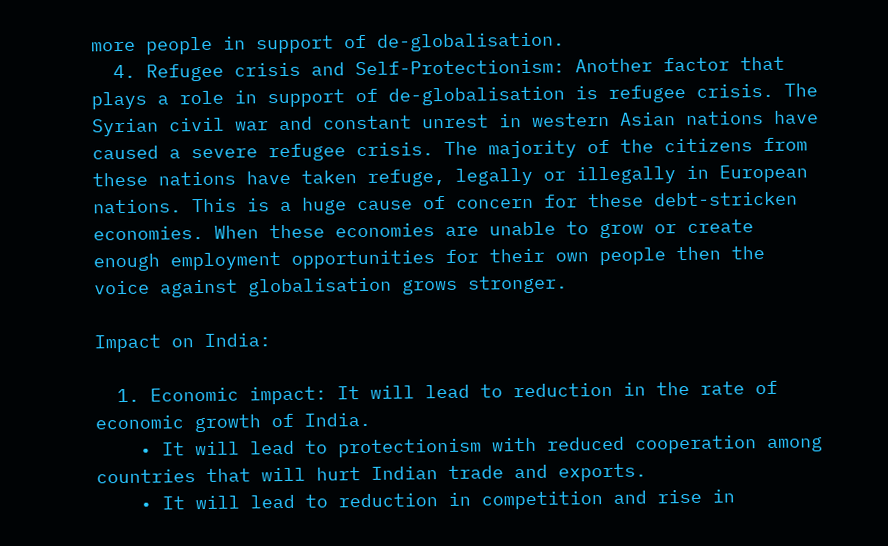more people in support of de-globalisation.
  4. Refugee crisis and Self-Protectionism: Another factor that plays a role in support of de-globalisation is refugee crisis. The Syrian civil war and constant unrest in western Asian nations have caused a severe refugee crisis. The majority of the citizens from these nations have taken refuge, legally or illegally in European nations. This is a huge cause of concern for these debt-stricken economies. When these economies are unable to grow or create enough employment opportunities for their own people then the voice against globalisation grows stronger.

Impact on India:

  1. Economic impact: It will lead to reduction in the rate of economic growth of India.
    • It will lead to protectionism with reduced cooperation among countries that will hurt Indian trade and exports.
    • It will lead to reduction in competition and rise in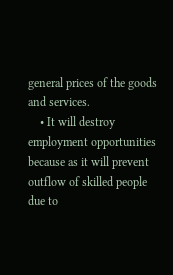general prices of the goods and services.
    • It will destroy employment opportunities because as it will prevent outflow of skilled people due to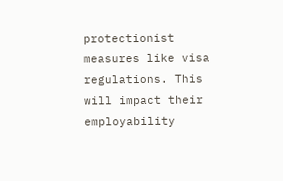protectionist measures like visa regulations. This will impact their employability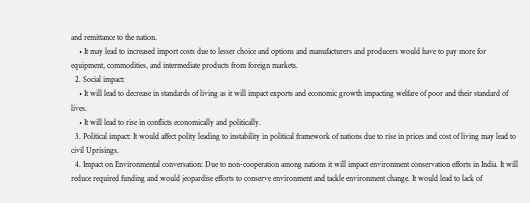and remittance to the nation.
    • It may lead to increased import costs due to lesser choice and options and manufacturers and producers would have to pay more for equipment, commodities, and intermediate products from foreign markets.
  2. Social impact:
    • It will lead to decrease in standards of living as it will impact exports and economic growth impacting welfare of poor and their standard of lives.
    • It will lead to rise in conflicts economically and politically.
  3. Political impact: It would affect polity leading to instability in political framework of nations due to rise in prices and cost of living may lead to civil Uprisings.
  4. Impact on Environmental conversation: Due to non-cooperation among nations it will impact environment conservation efforts in India. It will reduce required funding and would jeopardise efforts to conserve environment and tackle environment change. It would lead to lack of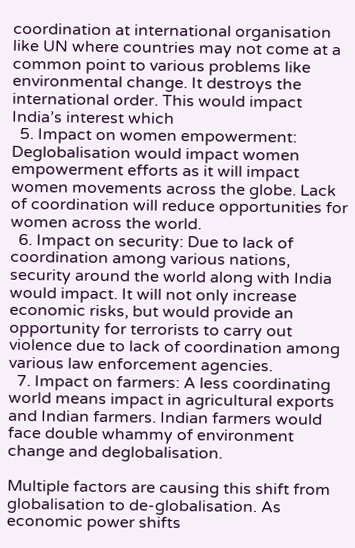coordination at international organisation like UN where countries may not come at a common point to various problems like environmental change. It destroys the international order. This would impact India’s interest which
  5. Impact on women empowerment: Deglobalisation would impact women empowerment efforts as it will impact women movements across the globe. Lack of coordination will reduce opportunities for women across the world.
  6. Impact on security: Due to lack of coordination among various nations, security around the world along with India would impact. It will not only increase economic risks, but would provide an opportunity for terrorists to carry out violence due to lack of coordination among various law enforcement agencies.
  7. Impact on farmers: A less coordinating world means impact in agricultural exports and Indian farmers. Indian farmers would face double whammy of environment change and deglobalisation.

Multiple factors are causing this shift from globalisation to de-globalisation. As economic power shifts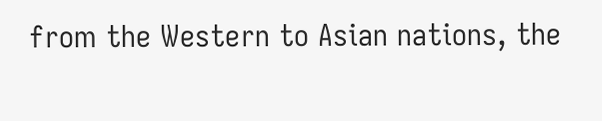from the Western to Asian nations, the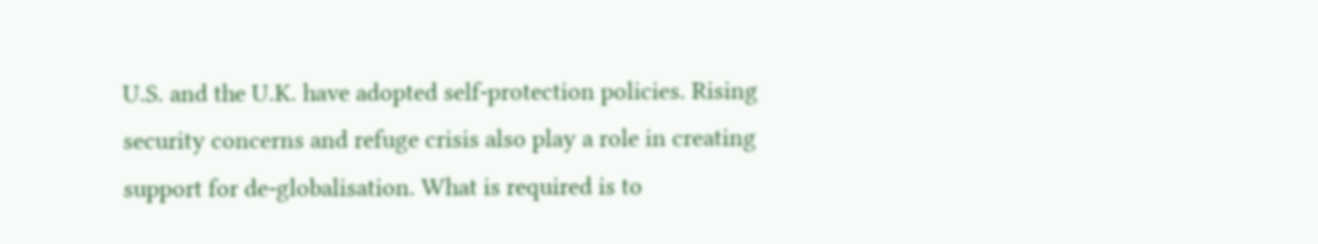U.S. and the U.K. have adopted self-protection policies. Rising security concerns and refuge crisis also play a role in creating support for de-globalisation. What is required is to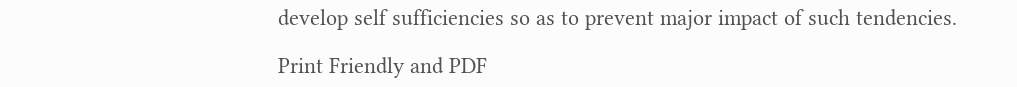develop self sufficiencies so as to prevent major impact of such tendencies.

Print Friendly and PDF